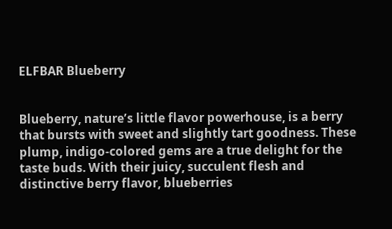ELFBAR Blueberry


Blueberry, nature’s little flavor powerhouse, is a berry that bursts with sweet and slightly tart goodness. These plump, indigo-colored gems are a true delight for the taste buds. With their juicy, succulent flesh and distinctive berry flavor, blueberries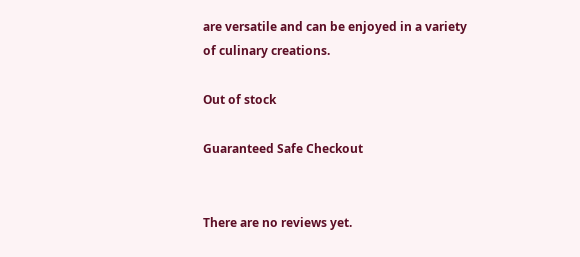are versatile and can be enjoyed in a variety of culinary creations.

Out of stock

Guaranteed Safe Checkout


There are no reviews yet.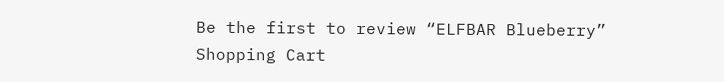Be the first to review “ELFBAR Blueberry”
Shopping Cart